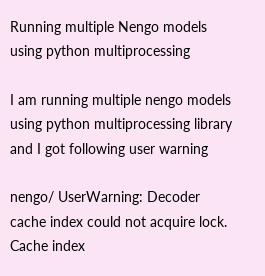Running multiple Nengo models using python multiprocessing

I am running multiple nengo models using python multiprocessing library and I got following user warning

nengo/ UserWarning: Decoder cache index could not acquire lock. Cache index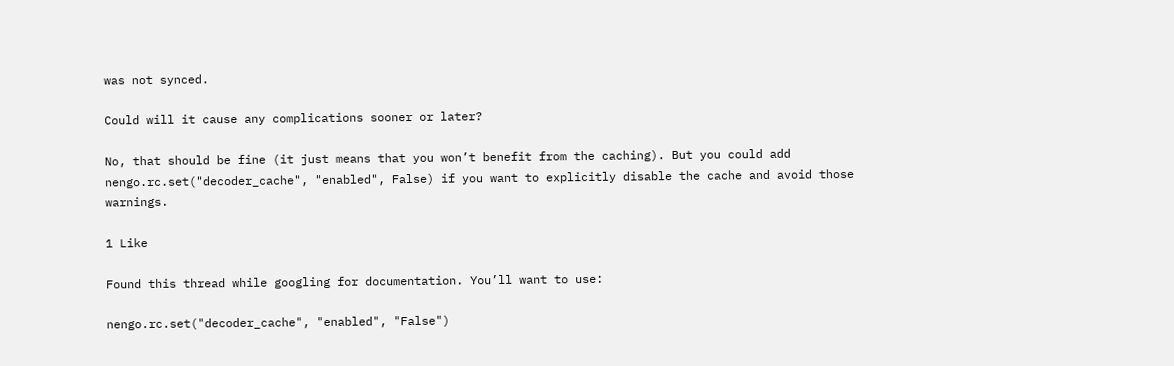was not synced.

Could will it cause any complications sooner or later?

No, that should be fine (it just means that you won’t benefit from the caching). But you could add nengo.rc.set("decoder_cache", "enabled", False) if you want to explicitly disable the cache and avoid those warnings.

1 Like

Found this thread while googling for documentation. You’ll want to use:

nengo.rc.set("decoder_cache", "enabled", "False")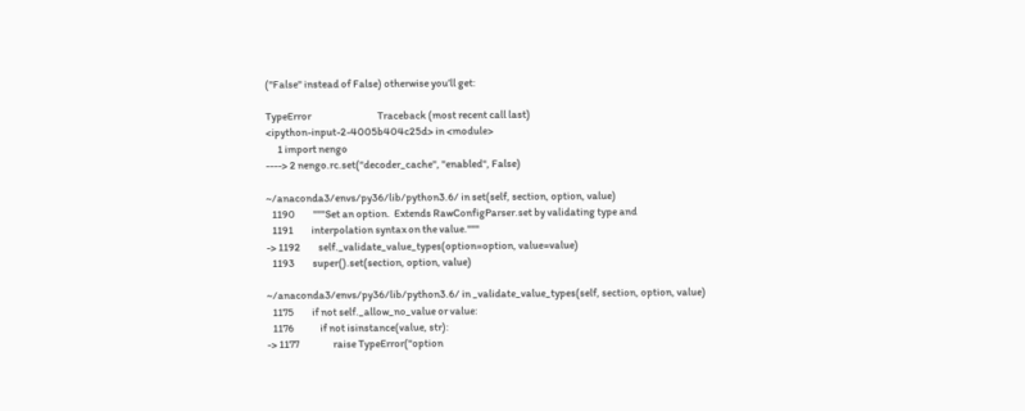("False" instead of False) otherwise you’ll get:

TypeError                                 Traceback (most recent call last)
<ipython-input-2-4005b404c25d> in <module>
      1 import nengo
----> 2 nengo.rc.set("decoder_cache", "enabled", False)

~/anaconda3/envs/py36/lib/python3.6/ in set(self, section, option, value)
   1190         """Set an option.  Extends RawConfigParser.set by validating type and
   1191         interpolation syntax on the value."""
-> 1192         self._validate_value_types(option=option, value=value)
   1193         super().set(section, option, value)

~/anaconda3/envs/py36/lib/python3.6/ in _validate_value_types(self, section, option, value)
   1175         if not self._allow_no_value or value:
   1176             if not isinstance(value, str):
-> 1177                 raise TypeError("option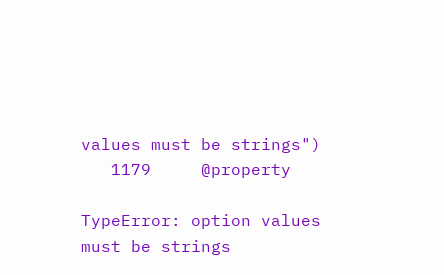values must be strings")
   1179     @property

TypeError: option values must be strings